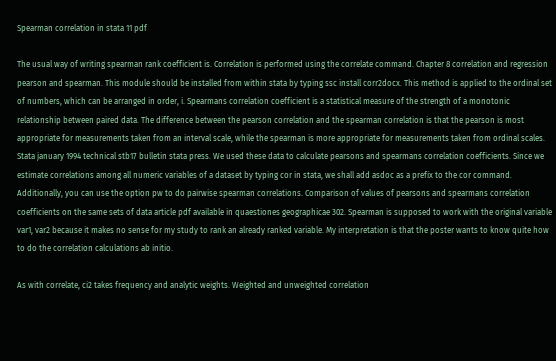Spearman correlation in stata 11 pdf

The usual way of writing spearman rank coefficient is. Correlation is performed using the correlate command. Chapter 8 correlation and regression pearson and spearman. This module should be installed from within stata by typing ssc install corr2docx. This method is applied to the ordinal set of numbers, which can be arranged in order, i. Spearmans correlation coefficient is a statistical measure of the strength of a monotonic relationship between paired data. The difference between the pearson correlation and the spearman correlation is that the pearson is most appropriate for measurements taken from an interval scale, while the spearman is more appropriate for measurements taken from ordinal scales. Stata january 1994 technical stb17 bulletin stata press. We used these data to calculate pearsons and spearmans correlation coefficients. Since we estimate correlations among all numeric variables of a dataset by typing cor in stata, we shall add asdoc as a prefix to the cor command. Additionally, you can use the option pw to do pairwise spearman correlations. Comparison of values of pearsons and spearmans correlation coefficients on the same sets of data article pdf available in quaestiones geographicae 302. Spearman is supposed to work with the original variable var1, var2 because it makes no sense for my study to rank an already ranked variable. My interpretation is that the poster wants to know quite how to do the correlation calculations ab initio.

As with correlate, ci2 takes frequency and analytic weights. Weighted and unweighted correlation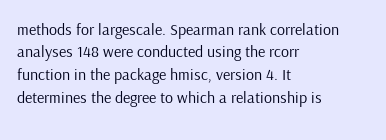methods for largescale. Spearman rank correlation analyses 148 were conducted using the rcorr function in the package hmisc, version 4. It determines the degree to which a relationship is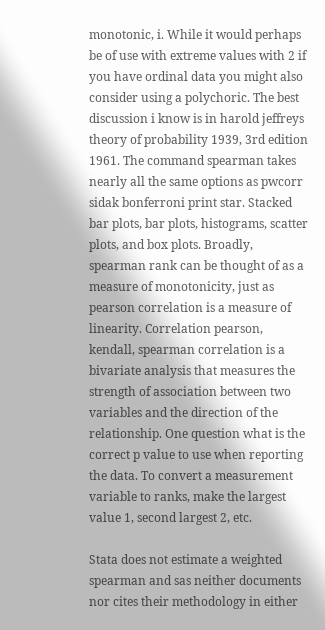monotonic, i. While it would perhaps be of use with extreme values with 2 if you have ordinal data you might also consider using a polychoric. The best discussion i know is in harold jeffreys theory of probability 1939, 3rd edition 1961. The command spearman takes nearly all the same options as pwcorr sidak bonferroni print star. Stacked bar plots, bar plots, histograms, scatter plots, and box plots. Broadly, spearman rank can be thought of as a measure of monotonicity, just as pearson correlation is a measure of linearity. Correlation pearson, kendall, spearman correlation is a bivariate analysis that measures the strength of association between two variables and the direction of the relationship. One question what is the correct p value to use when reporting the data. To convert a measurement variable to ranks, make the largest value 1, second largest 2, etc.

Stata does not estimate a weighted spearman and sas neither documents nor cites their methodology in either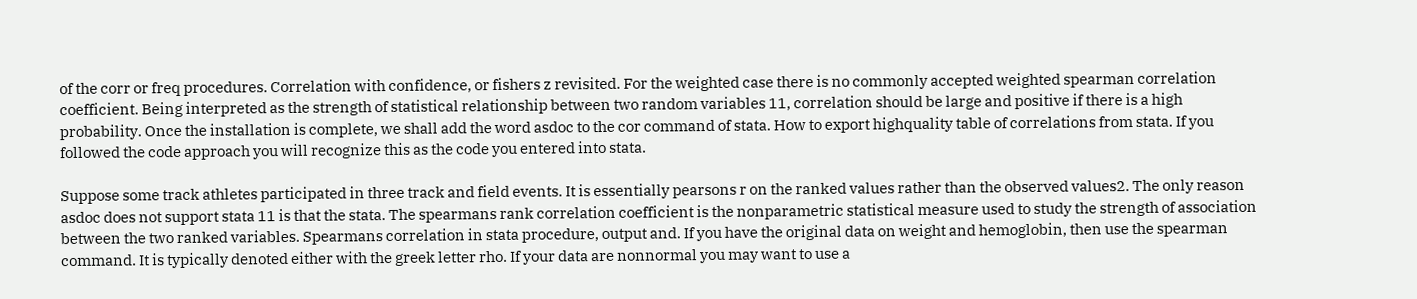of the corr or freq procedures. Correlation with confidence, or fishers z revisited. For the weighted case there is no commonly accepted weighted spearman correlation coefficient. Being interpreted as the strength of statistical relationship between two random variables 11, correlation should be large and positive if there is a high probability. Once the installation is complete, we shall add the word asdoc to the cor command of stata. How to export highquality table of correlations from stata. If you followed the code approach you will recognize this as the code you entered into stata.

Suppose some track athletes participated in three track and field events. It is essentially pearsons r on the ranked values rather than the observed values2. The only reason asdoc does not support stata 11 is that the stata. The spearmans rank correlation coefficient is the nonparametric statistical measure used to study the strength of association between the two ranked variables. Spearmans correlation in stata procedure, output and. If you have the original data on weight and hemoglobin, then use the spearman command. It is typically denoted either with the greek letter rho. If your data are nonnormal you may want to use a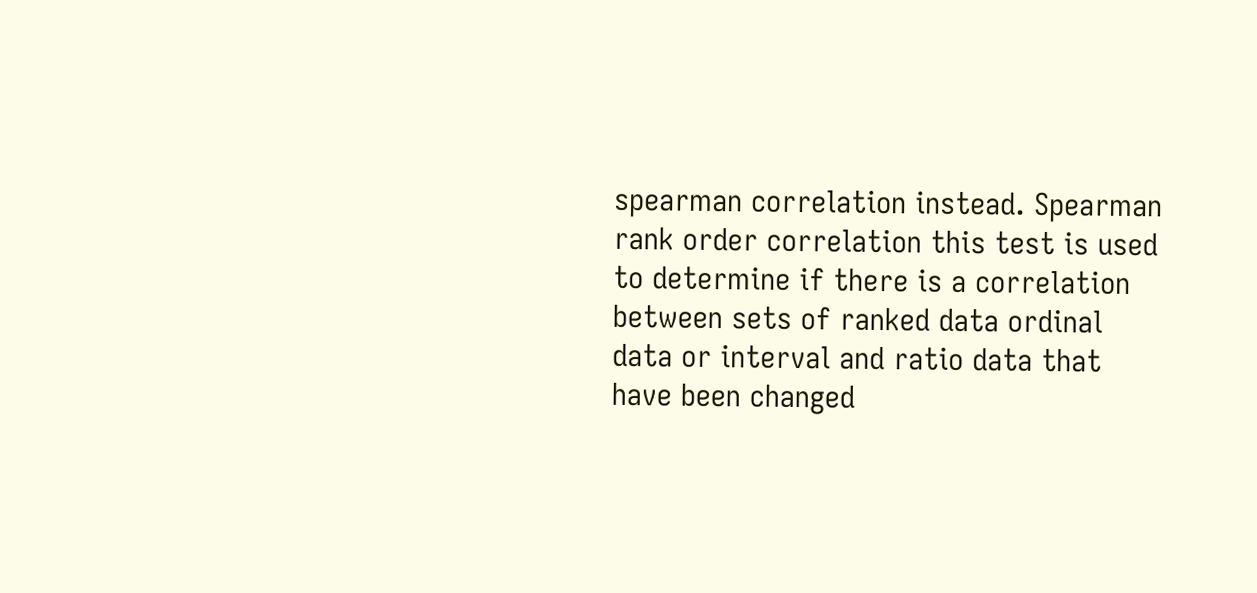spearman correlation instead. Spearman rank order correlation this test is used to determine if there is a correlation between sets of ranked data ordinal data or interval and ratio data that have been changed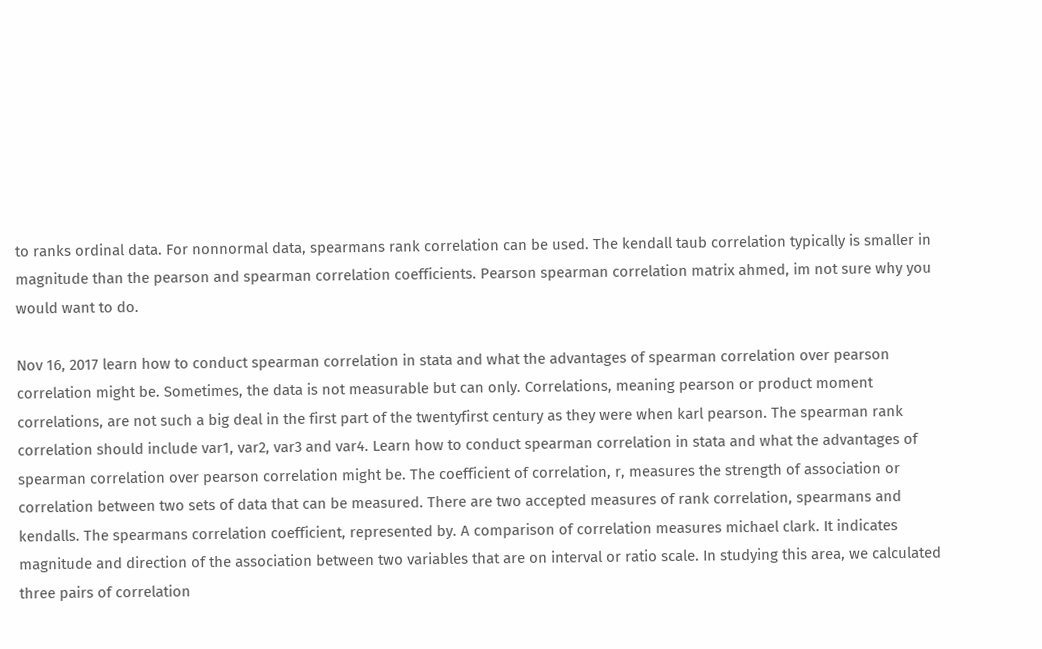to ranks ordinal data. For nonnormal data, spearmans rank correlation can be used. The kendall taub correlation typically is smaller in magnitude than the pearson and spearman correlation coefficients. Pearson spearman correlation matrix ahmed, im not sure why you would want to do.

Nov 16, 2017 learn how to conduct spearman correlation in stata and what the advantages of spearman correlation over pearson correlation might be. Sometimes, the data is not measurable but can only. Correlations, meaning pearson or product moment correlations, are not such a big deal in the first part of the twentyfirst century as they were when karl pearson. The spearman rank correlation should include var1, var2, var3 and var4. Learn how to conduct spearman correlation in stata and what the advantages of spearman correlation over pearson correlation might be. The coefficient of correlation, r, measures the strength of association or correlation between two sets of data that can be measured. There are two accepted measures of rank correlation, spearmans and kendalls. The spearmans correlation coefficient, represented by. A comparison of correlation measures michael clark. It indicates magnitude and direction of the association between two variables that are on interval or ratio scale. In studying this area, we calculated three pairs of correlation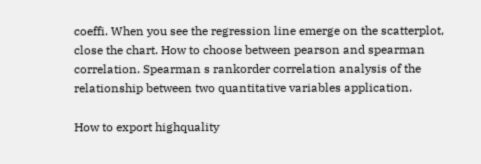coeffi. When you see the regression line emerge on the scatterplot, close the chart. How to choose between pearson and spearman correlation. Spearman s rankorder correlation analysis of the relationship between two quantitative variables application.

How to export highquality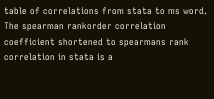table of correlations from stata to ms word. The spearman rankorder correlation coefficient shortened to spearmans rank correlation in stata is a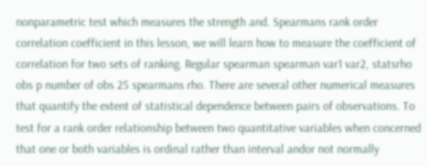nonparametric test which measures the strength and. Spearmans rank order correlation coefficient in this lesson, we will learn how to measure the coefficient of correlation for two sets of ranking. Regular spearman spearman var1 var2, statsrho obs p number of obs 25 spearmans rho. There are several other numerical measures that quantify the extent of statistical dependence between pairs of observations. To test for a rank order relationship between two quantitative variables when concerned that one or both variables is ordinal rather than interval andor not normally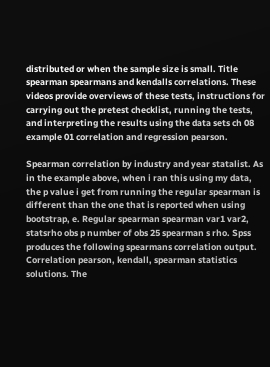distributed or when the sample size is small. Title spearman spearmans and kendalls correlations. These videos provide overviews of these tests, instructions for carrying out the pretest checklist, running the tests, and interpreting the results using the data sets ch 08 example 01 correlation and regression pearson.

Spearman correlation by industry and year statalist. As in the example above, when i ran this using my data, the p value i get from running the regular spearman is different than the one that is reported when using bootstrap, e. Regular spearman spearman var1 var2, statsrho obs p number of obs 25 spearman s rho. Spss produces the following spearmans correlation output. Correlation pearson, kendall, spearman statistics solutions. The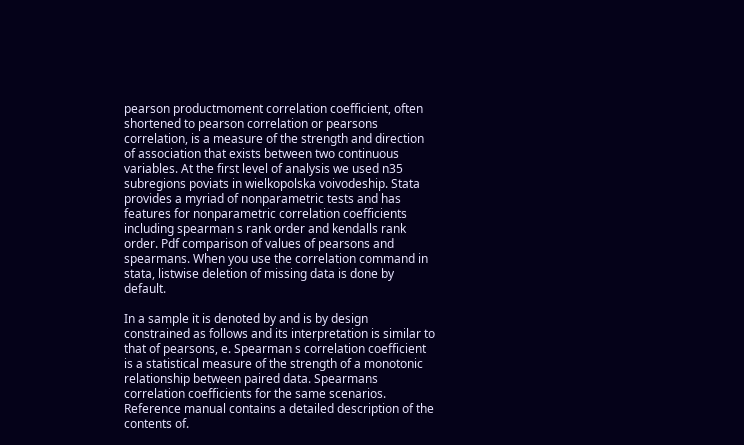pearson productmoment correlation coefficient, often shortened to pearson correlation or pearsons correlation, is a measure of the strength and direction of association that exists between two continuous variables. At the first level of analysis we used n35 subregions poviats in wielkopolska voivodeship. Stata provides a myriad of nonparametric tests and has features for nonparametric correlation coefficients including spearman s rank order and kendalls rank order. Pdf comparison of values of pearsons and spearmans. When you use the correlation command in stata, listwise deletion of missing data is done by default.

In a sample it is denoted by and is by design constrained as follows and its interpretation is similar to that of pearsons, e. Spearman s correlation coefficient is a statistical measure of the strength of a monotonic relationship between paired data. Spearmans correlation coefficients for the same scenarios. Reference manual contains a detailed description of the contents of.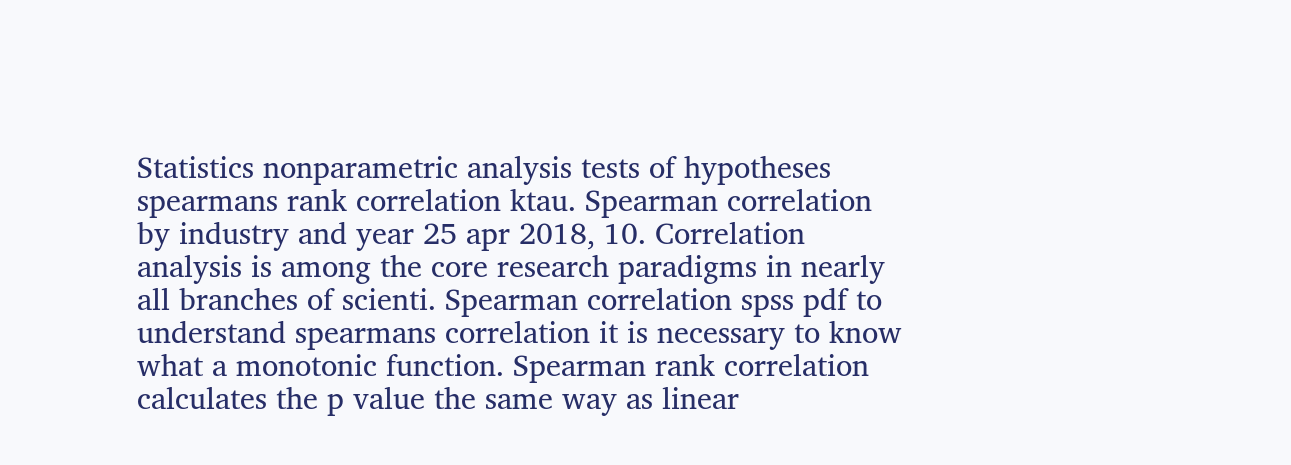Statistics nonparametric analysis tests of hypotheses spearmans rank correlation ktau. Spearman correlation by industry and year 25 apr 2018, 10. Correlation analysis is among the core research paradigms in nearly all branches of scienti. Spearman correlation spss pdf to understand spearmans correlation it is necessary to know what a monotonic function. Spearman rank correlation calculates the p value the same way as linear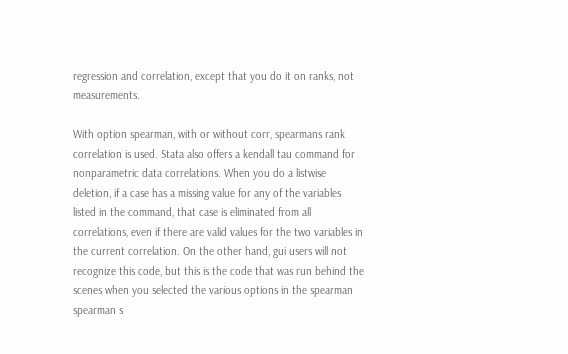regression and correlation, except that you do it on ranks, not measurements.

With option spearman, with or without corr, spearmans rank correlation is used. Stata also offers a kendall tau command for nonparametric data correlations. When you do a listwise deletion, if a case has a missing value for any of the variables listed in the command, that case is eliminated from all correlations, even if there are valid values for the two variables in the current correlation. On the other hand, gui users will not recognize this code, but this is the code that was run behind the scenes when you selected the various options in the spearman spearman s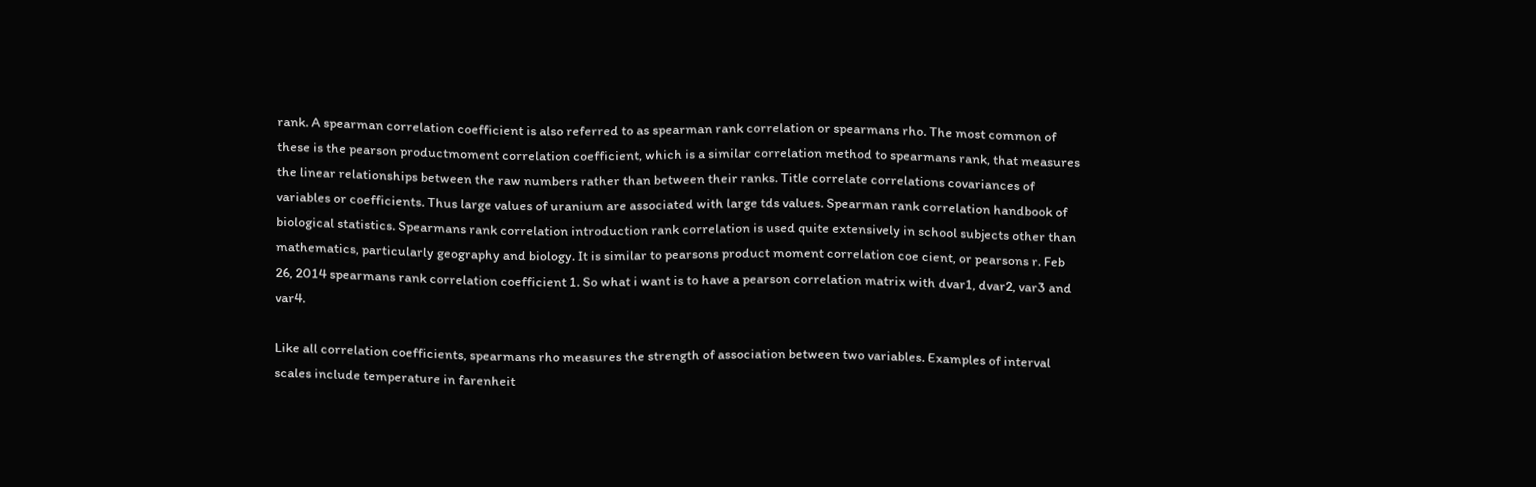rank. A spearman correlation coefficient is also referred to as spearman rank correlation or spearmans rho. The most common of these is the pearson productmoment correlation coefficient, which is a similar correlation method to spearmans rank, that measures the linear relationships between the raw numbers rather than between their ranks. Title correlate correlations covariances of variables or coefficients. Thus large values of uranium are associated with large tds values. Spearman rank correlation handbook of biological statistics. Spearmans rank correlation introduction rank correlation is used quite extensively in school subjects other than mathematics, particularly geography and biology. It is similar to pearsons product moment correlation coe cient, or pearsons r. Feb 26, 2014 spearmans rank correlation coefficient 1. So what i want is to have a pearson correlation matrix with dvar1, dvar2, var3 and var4.

Like all correlation coefficients, spearmans rho measures the strength of association between two variables. Examples of interval scales include temperature in farenheit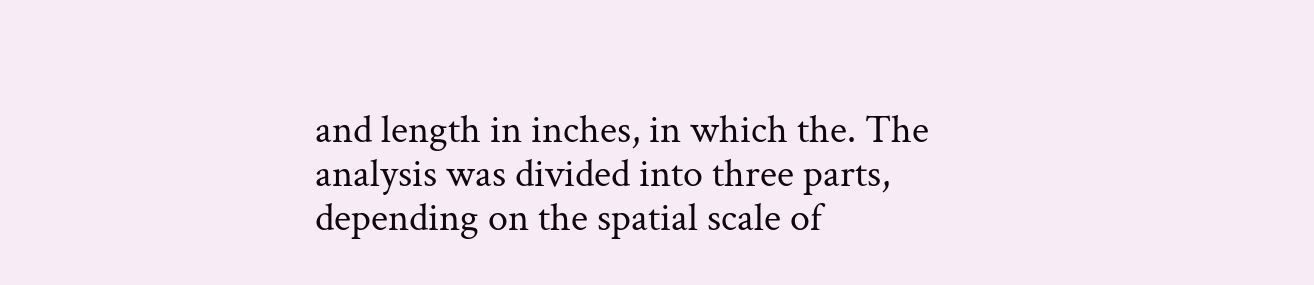and length in inches, in which the. The analysis was divided into three parts, depending on the spatial scale of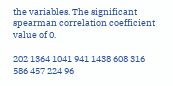the variables. The significant spearman correlation coefficient value of 0.

202 1364 1041 941 1438 608 316 586 457 224 96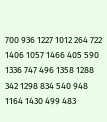700 936 1227 1012 264 722 1406 1057 1466 405 590 1336 747 496 1358 1288 342 1298 834 540 948 1164 1430 499 483